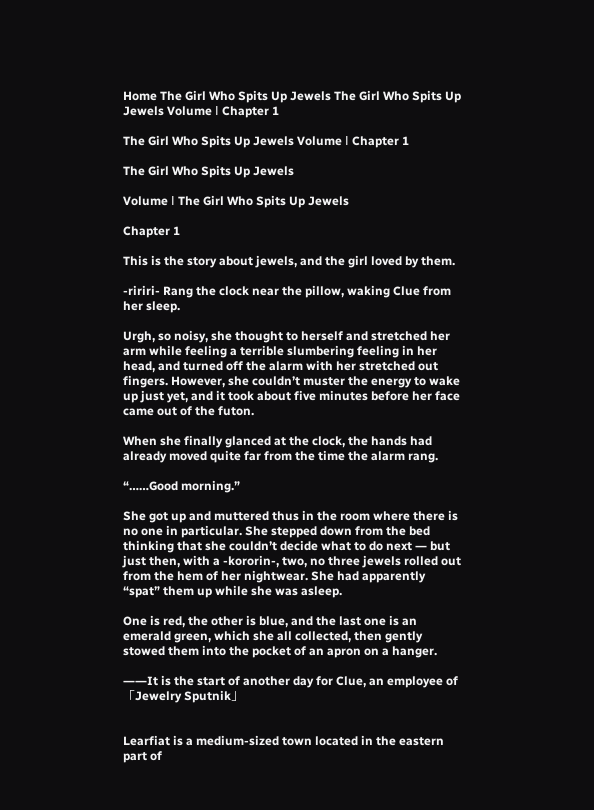Home The Girl Who Spits Up Jewels The Girl Who Spits Up Jewels Volume Ⅰ Chapter 1

The Girl Who Spits Up Jewels Volume Ⅰ Chapter 1

The Girl Who Spits Up Jewels

Volume Ⅰ The Girl Who Spits Up Jewels

Chapter 1

This is the story about jewels, and the girl loved by them.

-ririri- Rang the clock near the pillow, waking Clue from her sleep.

Urgh, so noisy, she thought to herself and stretched her arm while feeling a terrible slumbering feeling in her head, and turned off the alarm with her stretched out fingers. However, she couldn’t muster the energy to wake up just yet, and it took about five minutes before her face came out of the futon.

When she finally glanced at the clock, the hands had already moved quite far from the time the alarm rang.

“……Good morning.”

She got up and muttered thus in the room where there is no one in particular. She stepped down from the bed thinking that she couldn’t decide what to do next ― but just then, with a -kororin-, two, no three jewels rolled out from the hem of her nightwear. She had apparently “spat” them up while she was asleep.

One is red, the other is blue, and the last one is an emerald green, which she all collected, then gently stowed them into the pocket of an apron on a hanger.

――It is the start of another day for Clue, an employee of 「Jewelry Sputnik」


Learfiat is a medium-sized town located in the eastern part of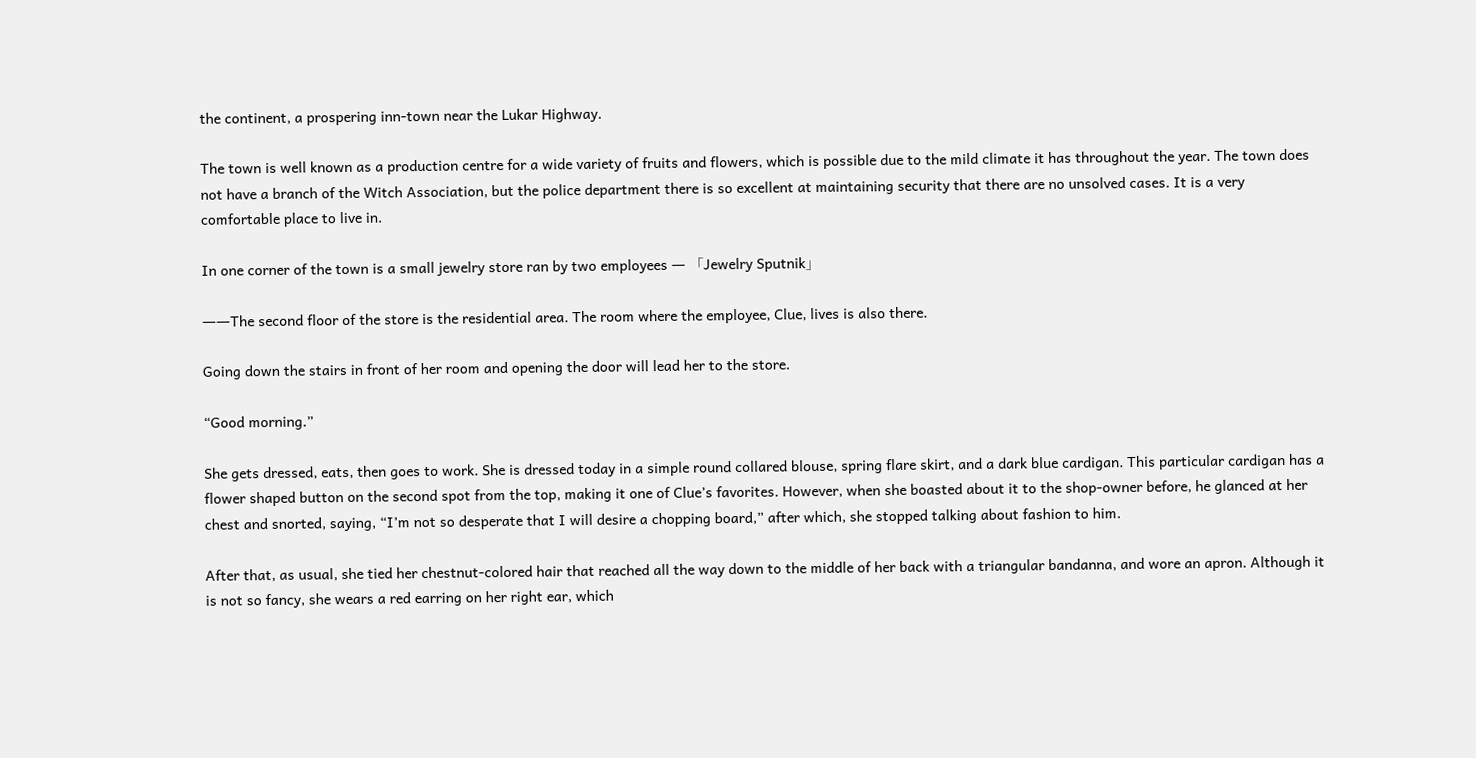the continent, a prospering inn-town near the Lukar Highway.

The town is well known as a production centre for a wide variety of fruits and flowers, which is possible due to the mild climate it has throughout the year. The town does not have a branch of the Witch Association, but the police department there is so excellent at maintaining security that there are no unsolved cases. It is a very comfortable place to live in.

In one corner of the town is a small jewelry store ran by two employees ― 「Jewelry Sputnik」

――The second floor of the store is the residential area. The room where the employee, Clue, lives is also there.

Going down the stairs in front of her room and opening the door will lead her to the store.

“Good morning.”

She gets dressed, eats, then goes to work. She is dressed today in a simple round collared blouse, spring flare skirt, and a dark blue cardigan. This particular cardigan has a flower shaped button on the second spot from the top, making it one of Clue’s favorites. However, when she boasted about it to the shop-owner before, he glanced at her chest and snorted, saying, “I’m not so desperate that I will desire a chopping board,” after which, she stopped talking about fashion to him.

After that, as usual, she tied her chestnut-colored hair that reached all the way down to the middle of her back with a triangular bandanna, and wore an apron. Although it is not so fancy, she wears a red earring on her right ear, which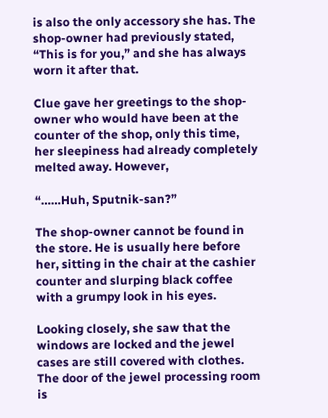is also the only accessory she has. The shop-owner had previously stated, “This is for you,” and she has always worn it after that.

Clue gave her greetings to the shop-owner who would have been at the counter of the shop, only this time, her sleepiness had already completely melted away. However,

“……Huh, Sputnik-san?”

The shop-owner cannot be found in the store. He is usually here before her, sitting in the chair at the cashier counter and slurping black coffee with a grumpy look in his eyes.

Looking closely, she saw that the windows are locked and the jewel cases are still covered with clothes. The door of the jewel processing room is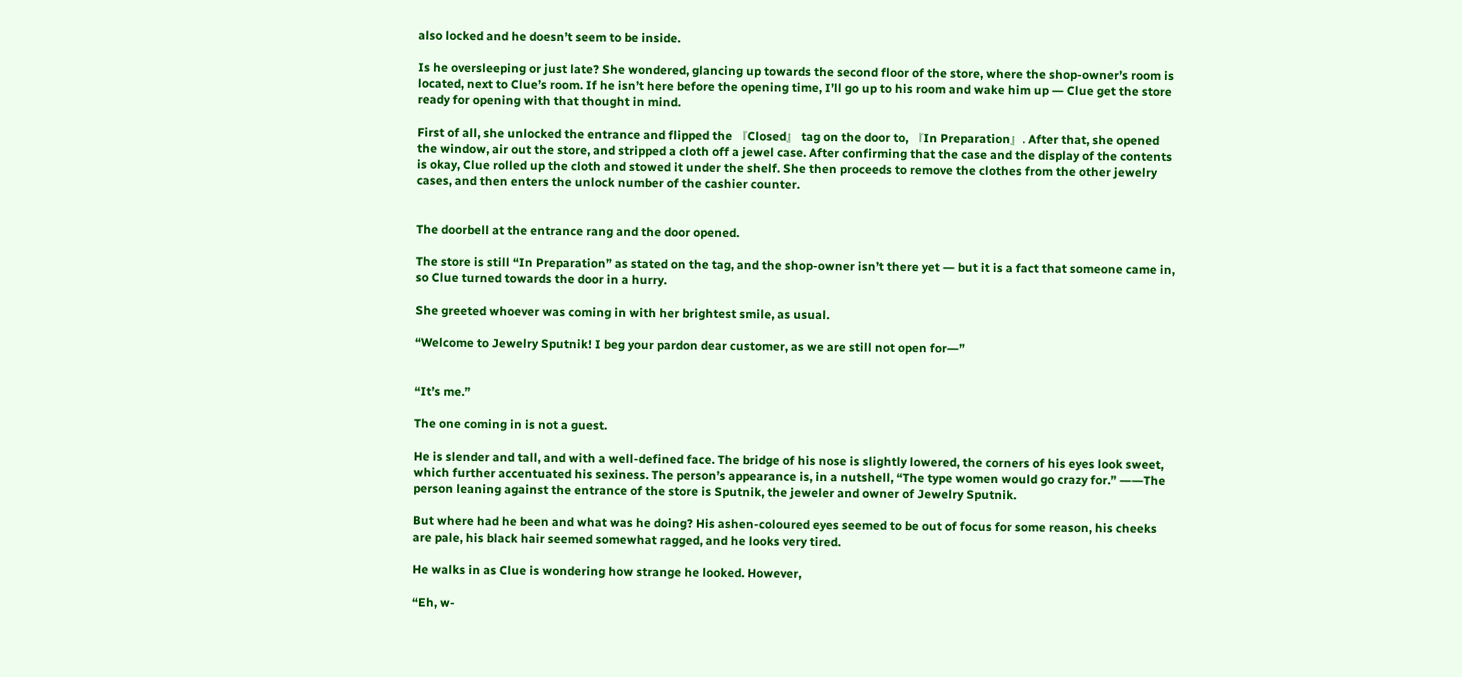also locked and he doesn’t seem to be inside.

Is he oversleeping or just late? She wondered, glancing up towards the second floor of the store, where the shop-owner’s room is located, next to Clue’s room. If he isn’t here before the opening time, I’ll go up to his room and wake him up ― Clue get the store ready for opening with that thought in mind.

First of all, she unlocked the entrance and flipped the 『Closed』 tag on the door to, 『In Preparation』. After that, she opened the window, air out the store, and stripped a cloth off a jewel case. After confirming that the case and the display of the contents is okay, Clue rolled up the cloth and stowed it under the shelf. She then proceeds to remove the clothes from the other jewelry cases, and then enters the unlock number of the cashier counter.


The doorbell at the entrance rang and the door opened.

The store is still “In Preparation” as stated on the tag, and the shop-owner isn’t there yet ― but it is a fact that someone came in, so Clue turned towards the door in a hurry.

She greeted whoever was coming in with her brightest smile, as usual.

“Welcome to Jewelry Sputnik! I beg your pardon dear customer, as we are still not open for―”


“It’s me.”

The one coming in is not a guest.

He is slender and tall, and with a well-defined face. The bridge of his nose is slightly lowered, the corners of his eyes look sweet, which further accentuated his sexiness. The person’s appearance is, in a nutshell, “The type women would go crazy for.” ――The person leaning against the entrance of the store is Sputnik, the jeweler and owner of Jewelry Sputnik.

But where had he been and what was he doing? His ashen-coloured eyes seemed to be out of focus for some reason, his cheeks are pale, his black hair seemed somewhat ragged, and he looks very tired.

He walks in as Clue is wondering how strange he looked. However,

“Eh, w-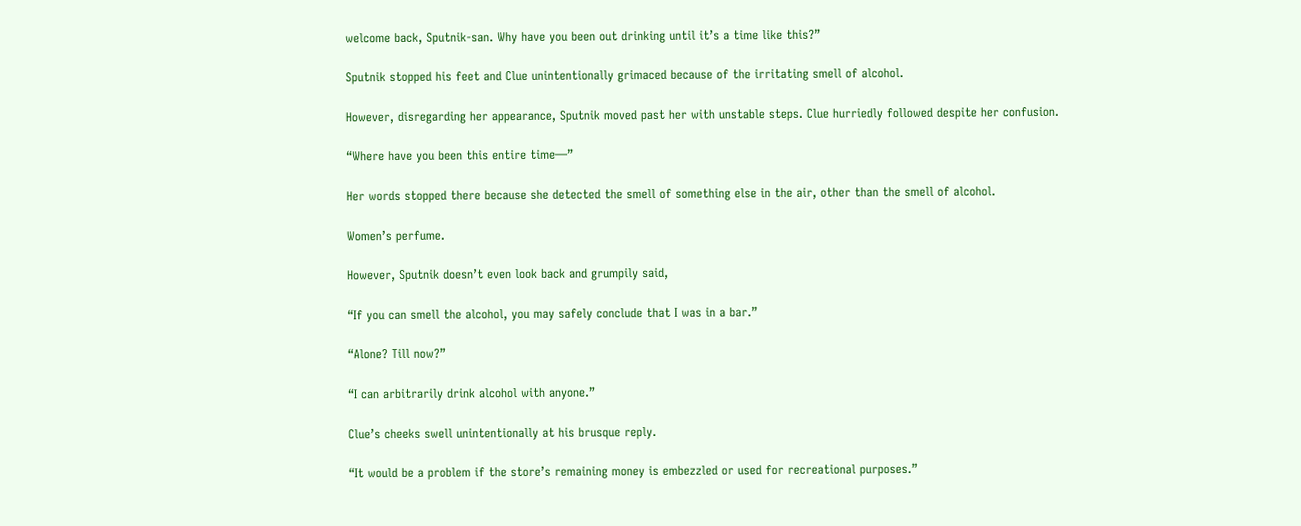welcome back, Sputnik-san. Why have you been out drinking until it’s a time like this?”

Sputnik stopped his feet and Clue unintentionally grimaced because of the irritating smell of alcohol.

However, disregarding her appearance, Sputnik moved past her with unstable steps. Clue hurriedly followed despite her confusion.

“Where have you been this entire time―”

Her words stopped there because she detected the smell of something else in the air, other than the smell of alcohol.

Women’s perfume.

However, Sputnik doesn’t even look back and grumpily said,

“If you can smell the alcohol, you may safely conclude that I was in a bar.”

“Alone? Till now?”

“I can arbitrarily drink alcohol with anyone.”

Clue’s cheeks swell unintentionally at his brusque reply.

“It would be a problem if the store’s remaining money is embezzled or used for recreational purposes.”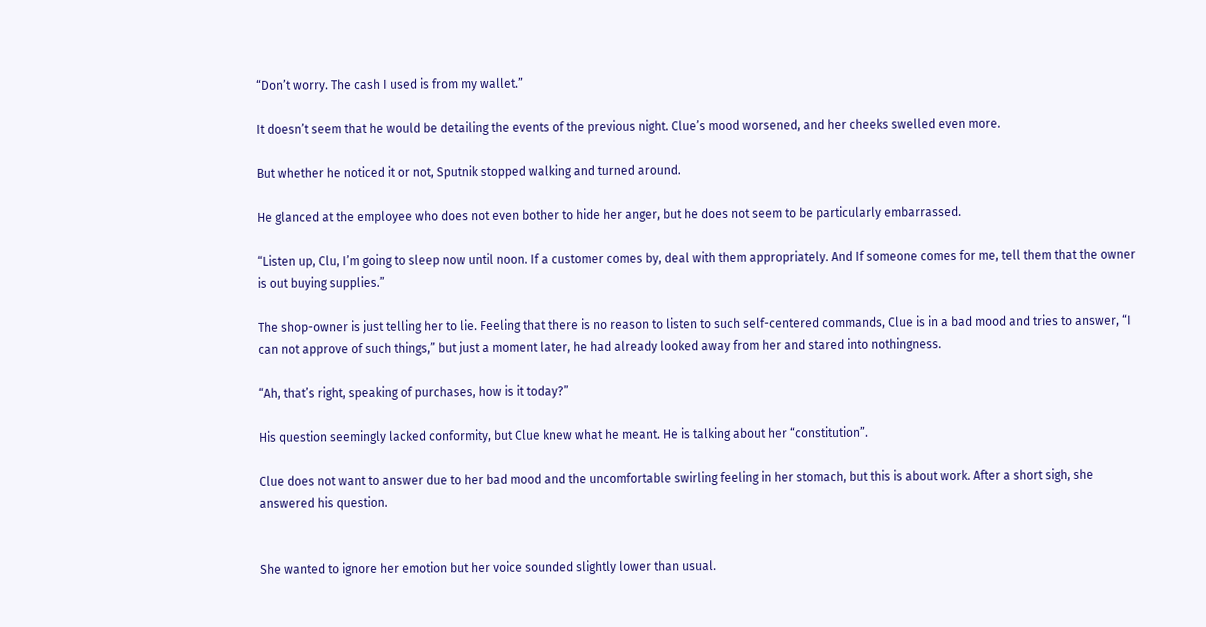“Don’t worry. The cash I used is from my wallet.”

It doesn’t seem that he would be detailing the events of the previous night. Clue’s mood worsened, and her cheeks swelled even more.

But whether he noticed it or not, Sputnik stopped walking and turned around.

He glanced at the employee who does not even bother to hide her anger, but he does not seem to be particularly embarrassed.

“Listen up, Clu, I’m going to sleep now until noon. If a customer comes by, deal with them appropriately. And If someone comes for me, tell them that the owner is out buying supplies.”

The shop-owner is just telling her to lie. Feeling that there is no reason to listen to such self-centered commands, Clue is in a bad mood and tries to answer, “I can not approve of such things,” but just a moment later, he had already looked away from her and stared into nothingness.

“Ah, that’s right, speaking of purchases, how is it today?”

His question seemingly lacked conformity, but Clue knew what he meant. He is talking about her “constitution”.

Clue does not want to answer due to her bad mood and the uncomfortable swirling feeling in her stomach, but this is about work. After a short sigh, she answered his question.


She wanted to ignore her emotion but her voice sounded slightly lower than usual.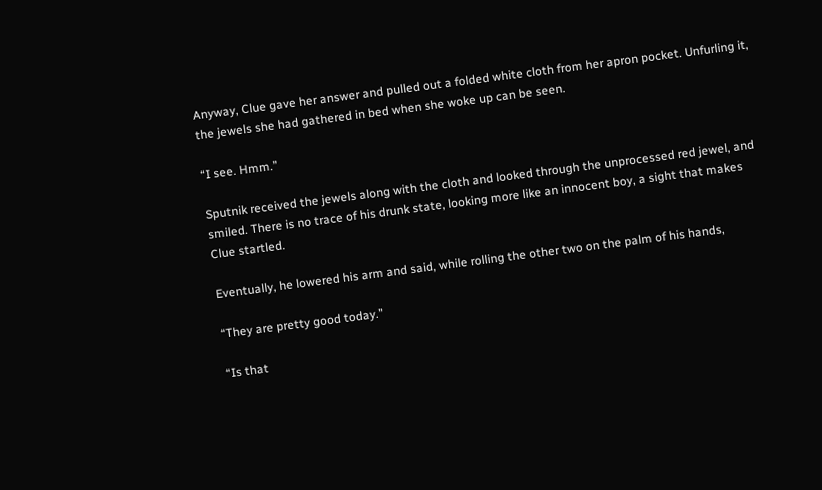Anyway, Clue gave her answer and pulled out a folded white cloth from her apron pocket. Unfurling it, the jewels she had gathered in bed when she woke up can be seen.

“I see. Hmm.”

Sputnik received the jewels along with the cloth and looked through the unprocessed red jewel, and smiled. There is no trace of his drunk state, looking more like an innocent boy, a sight that makes Clue startled.

Eventually, he lowered his arm and said, while rolling the other two on the palm of his hands,

“They are pretty good today.”

“Is that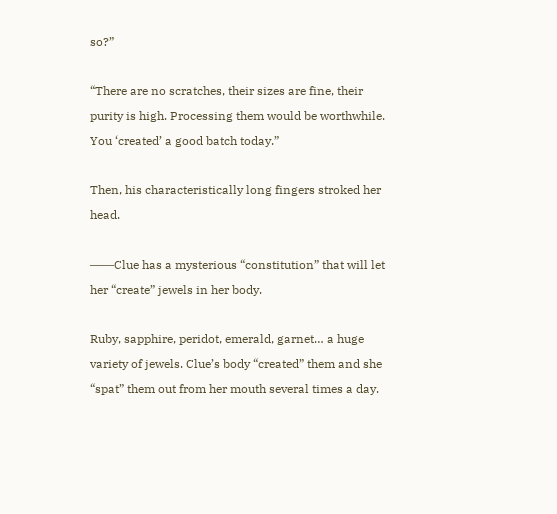so?”

“There are no scratches, their sizes are fine, their purity is high. Processing them would be worthwhile. You ‘created’ a good batch today.”

Then, his characteristically long fingers stroked her head.

――Clue has a mysterious “constitution” that will let her “create” jewels in her body.

Ruby, sapphire, peridot, emerald, garnet… a huge variety of jewels. Clue’s body “created” them and she “spat” them out from her mouth several times a day.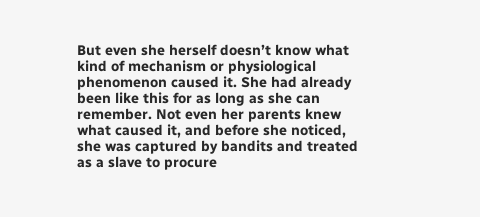But even she herself doesn’t know what kind of mechanism or physiological phenomenon caused it. She had already been like this for as long as she can remember. Not even her parents knew what caused it, and before she noticed, she was captured by bandits and treated as a slave to procure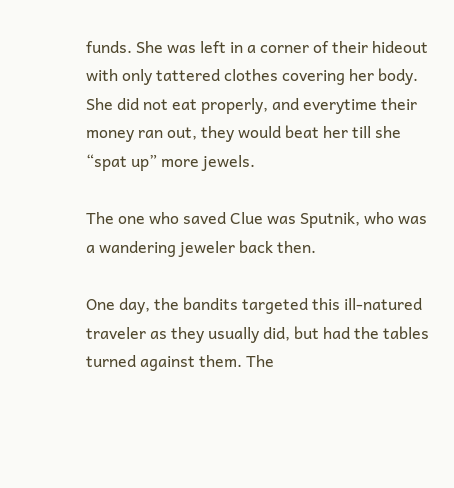funds. She was left in a corner of their hideout with only tattered clothes covering her body. She did not eat properly, and everytime their money ran out, they would beat her till she “spat up” more jewels.

The one who saved Clue was Sputnik, who was a wandering jeweler back then.

One day, the bandits targeted this ill-natured traveler as they usually did, but had the tables turned against them. The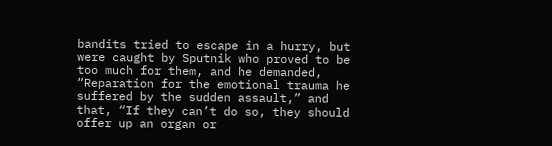bandits tried to escape in a hurry, but were caught by Sputnik who proved to be too much for them, and he demanded, “Reparation for the emotional trauma he suffered by the sudden assault,” and that, “If they can’t do so, they should offer up an organ or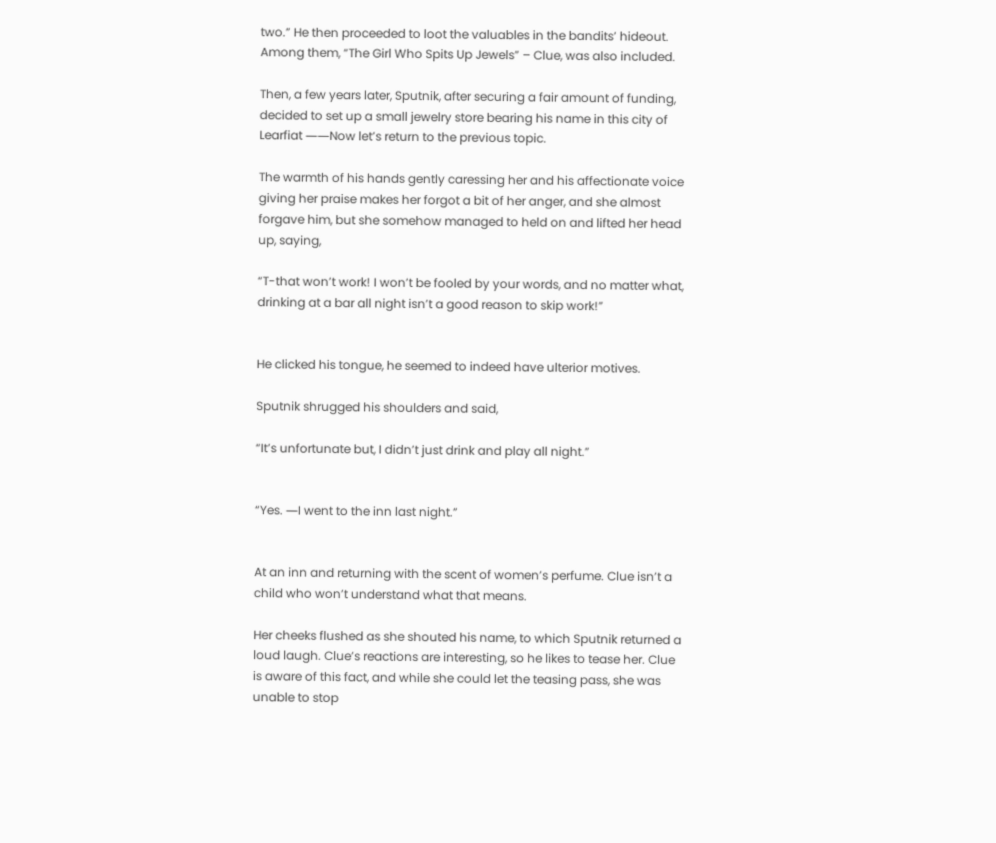two.” He then proceeded to loot the valuables in the bandits’ hideout. Among them, “The Girl Who Spits Up Jewels” – Clue, was also included.

Then, a few years later, Sputnik, after securing a fair amount of funding, decided to set up a small jewelry store bearing his name in this city of Learfiat ――Now let’s return to the previous topic.

The warmth of his hands gently caressing her and his affectionate voice giving her praise makes her forgot a bit of her anger, and she almost forgave him, but she somehow managed to held on and lifted her head up, saying,

“T-that won’t work! I won’t be fooled by your words, and no matter what, drinking at a bar all night isn’t a good reason to skip work!”


He clicked his tongue, he seemed to indeed have ulterior motives.

Sputnik shrugged his shoulders and said,

“It’s unfortunate but, I didn’t just drink and play all night.”


“Yes. ―I went to the inn last night.”


At an inn and returning with the scent of women’s perfume. Clue isn’t a child who won’t understand what that means.

Her cheeks flushed as she shouted his name, to which Sputnik returned a loud laugh. Clue’s reactions are interesting, so he likes to tease her. Clue is aware of this fact, and while she could let the teasing pass, she was unable to stop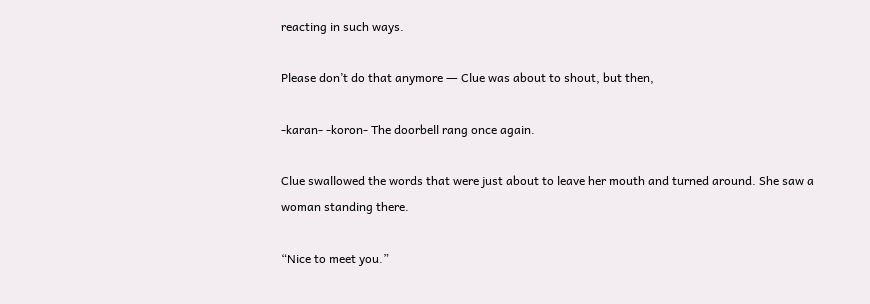reacting in such ways.

Please don’t do that anymore ― Clue was about to shout, but then,

-karan- -koron- The doorbell rang once again.

Clue swallowed the words that were just about to leave her mouth and turned around. She saw a woman standing there.

“Nice to meet you.”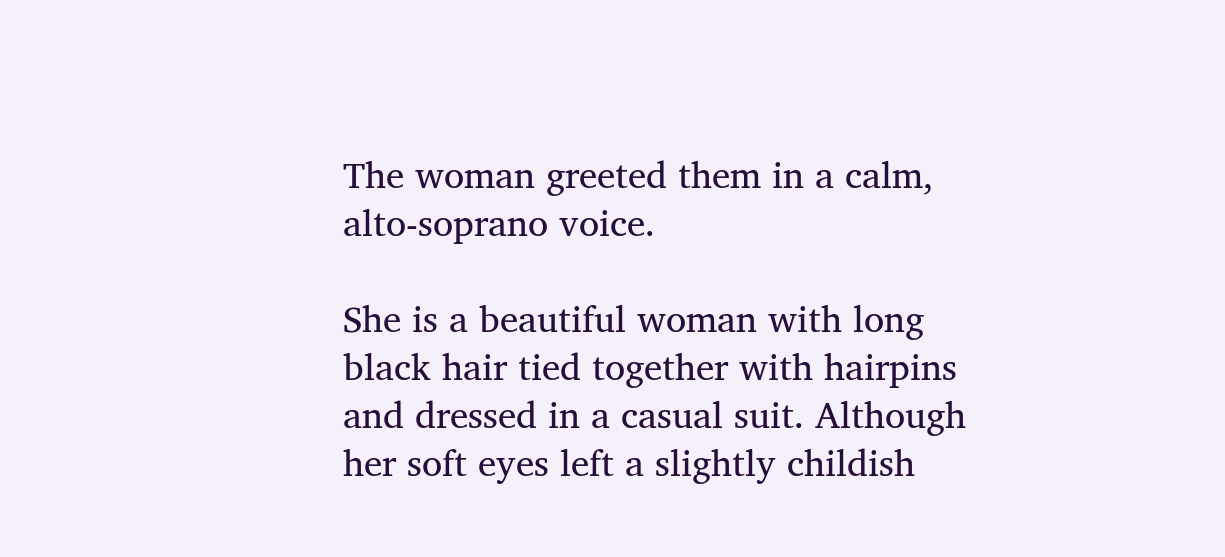The woman greeted them in a calm, alto-soprano voice.

She is a beautiful woman with long black hair tied together with hairpins and dressed in a casual suit. Although her soft eyes left a slightly childish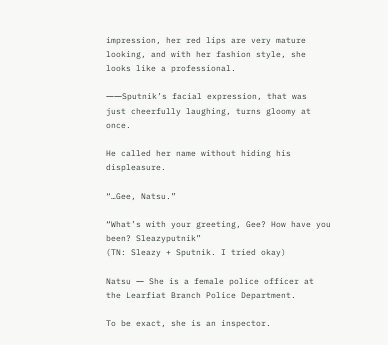impression, her red lips are very mature looking, and with her fashion style, she looks like a professional.

――Sputnik’s facial expression, that was just cheerfully laughing, turns gloomy at once.

He called her name without hiding his displeasure.

“…Gee, Natsu.”

“What’s with your greeting, Gee? How have you been? Sleazyputnik”
(TN: Sleazy + Sputnik. I tried okay)

Natsu ― She is a female police officer at the Learfiat Branch Police Department.

To be exact, she is an inspector.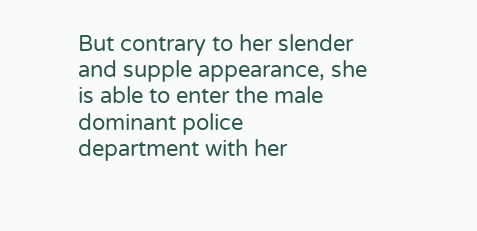But contrary to her slender and supple appearance, she is able to enter the male dominant police department with her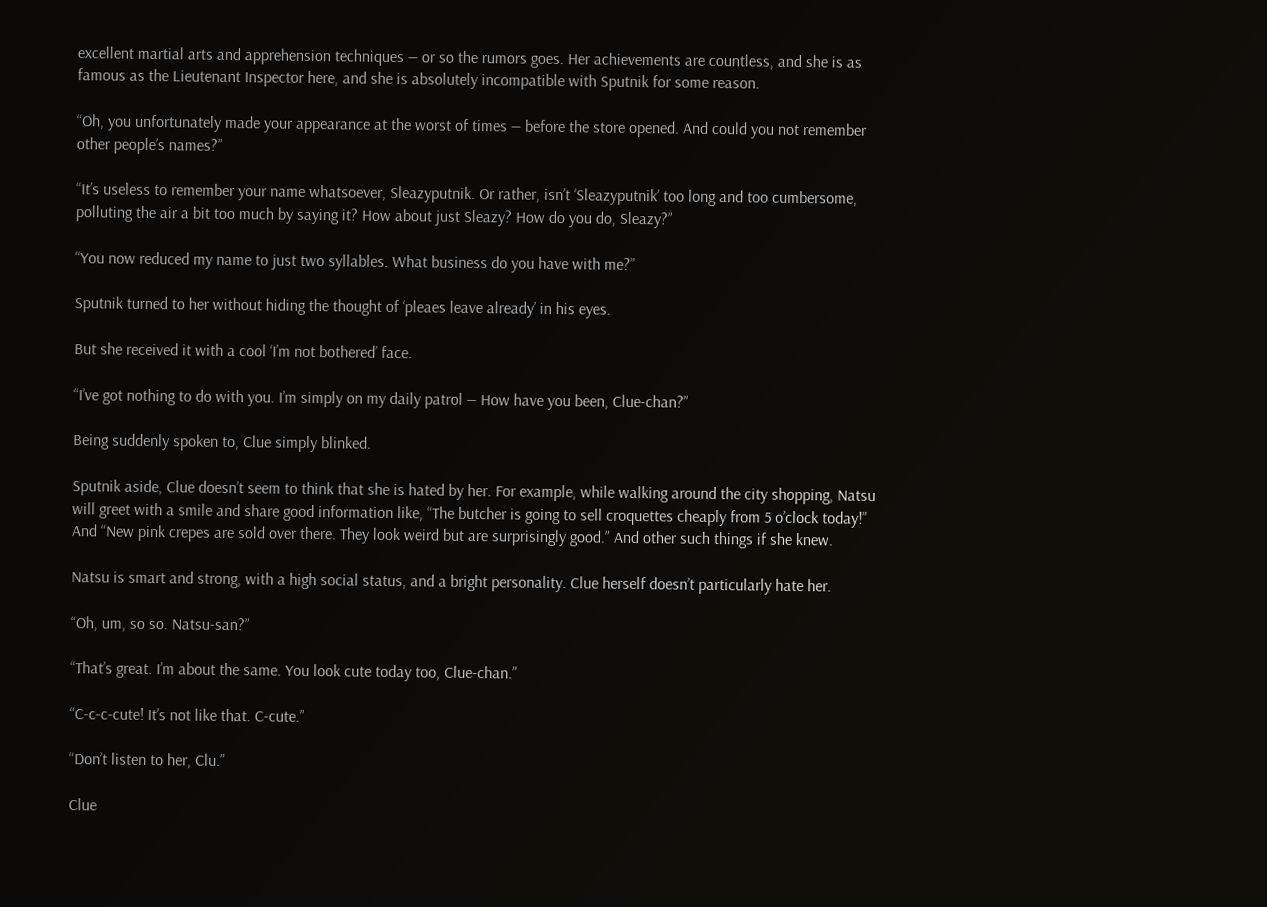excellent martial arts and apprehension techniques ― or so the rumors goes. Her achievements are countless, and she is as famous as the Lieutenant Inspector here, and she is absolutely incompatible with Sputnik for some reason.

“Oh, you unfortunately made your appearance at the worst of times ― before the store opened. And could you not remember other people’s names?”

“It’s useless to remember your name whatsoever, Sleazyputnik. Or rather, isn’t ‘Sleazyputnik’ too long and too cumbersome, polluting the air a bit too much by saying it? How about just Sleazy? How do you do, Sleazy?”

“You now reduced my name to just two syllables. What business do you have with me?”

Sputnik turned to her without hiding the thought of ‘pleaes leave already’ in his eyes.

But she received it with a cool ‘I’m not bothered’ face.

“I’ve got nothing to do with you. I’m simply on my daily patrol ― How have you been, Clue-chan?”

Being suddenly spoken to, Clue simply blinked.

Sputnik aside, Clue doesn’t seem to think that she is hated by her. For example, while walking around the city shopping, Natsu will greet with a smile and share good information like, “The butcher is going to sell croquettes cheaply from 5 o’clock today!” And “New pink crepes are sold over there. They look weird but are surprisingly good.” And other such things if she knew.

Natsu is smart and strong, with a high social status, and a bright personality. Clue herself doesn’t particularly hate her.

“Oh, um, so so. Natsu-san?”

“That’s great. I’m about the same. You look cute today too, Clue-chan.”

“C-c-c-cute! It’s not like that. C-cute.”

“Don’t listen to her, Clu.”

Clue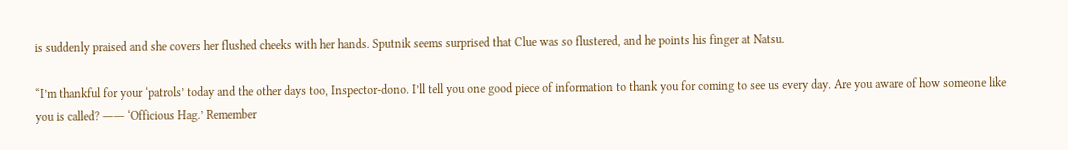is suddenly praised and she covers her flushed cheeks with her hands. Sputnik seems surprised that Clue was so flustered, and he points his finger at Natsu.

“I’m thankful for your ‘patrols’ today and the other days too, Inspector-dono. I’ll tell you one good piece of information to thank you for coming to see us every day. Are you aware of how someone like you is called? ―― ‘Officious Hag.’ Remember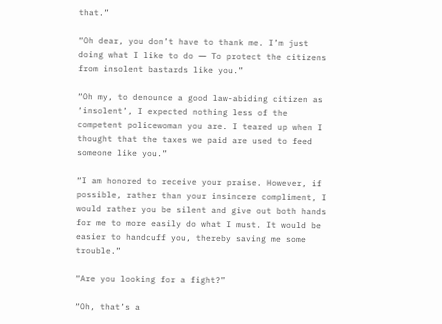that.”

“Oh dear, you don’t have to thank me. I’m just doing what I like to do ― To protect the citizens from insolent bastards like you.”

“Oh my, to denounce a good law-abiding citizen as ‘insolent’, I expected nothing less of the competent policewoman you are. I teared up when I thought that the taxes we paid are used to feed someone like you.”

“I am honored to receive your praise. However, if possible, rather than your insincere compliment, I would rather you be silent and give out both hands for me to more easily do what I must. It would be easier to handcuff you, thereby saving me some trouble.”

“Are you looking for a fight?”

“Oh, that’s a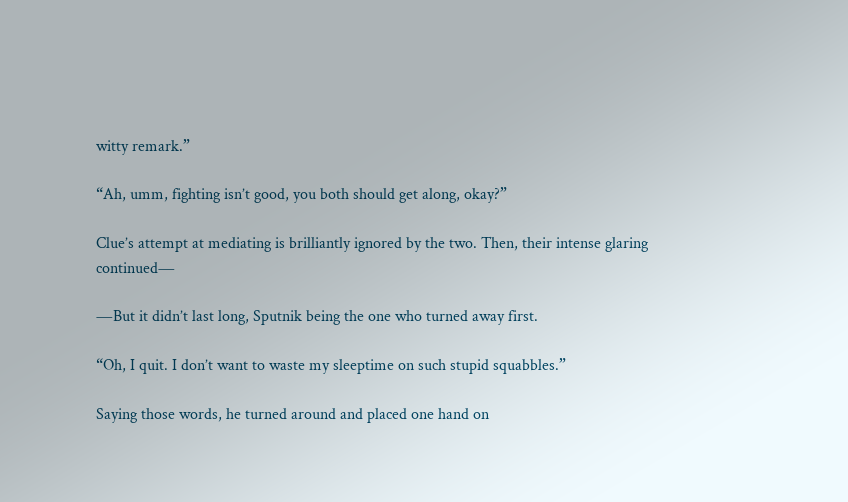witty remark.”

“Ah, umm, fighting isn’t good, you both should get along, okay?”

Clue’s attempt at mediating is brilliantly ignored by the two. Then, their intense glaring continued―

―But it didn’t last long, Sputnik being the one who turned away first.

“Oh, I quit. I don’t want to waste my sleeptime on such stupid squabbles.”

Saying those words, he turned around and placed one hand on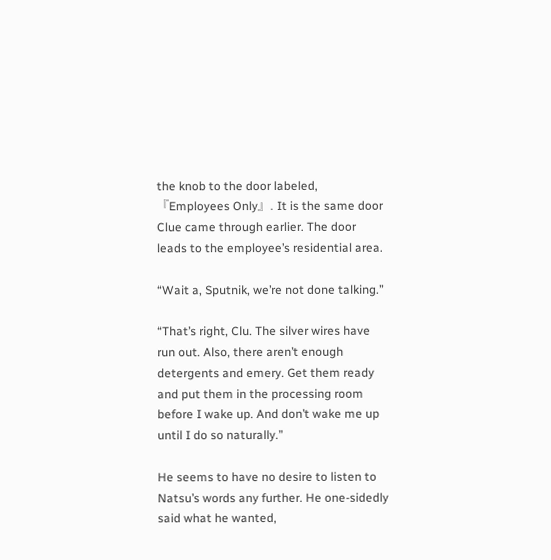the knob to the door labeled, 『Employees Only』. It is the same door Clue came through earlier. The door leads to the employee’s residential area.

“Wait a, Sputnik, we’re not done talking.”

“That’s right, Clu. The silver wires have run out. Also, there aren’t enough detergents and emery. Get them ready and put them in the processing room before I wake up. And don’t wake me up until I do so naturally.”

He seems to have no desire to listen to Natsu’s words any further. He one-sidedly said what he wanted,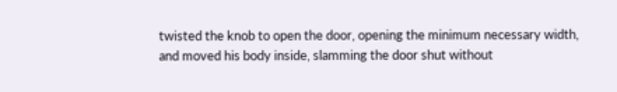twisted the knob to open the door, opening the minimum necessary width, and moved his body inside, slamming the door shut without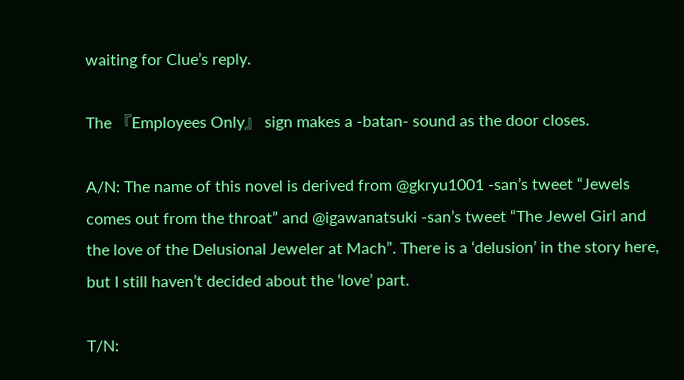waiting for Clue’s reply.

The 『Employees Only』 sign makes a -batan- sound as the door closes.

A/N: The name of this novel is derived from @gkryu1001 -san’s tweet “Jewels comes out from the throat” and @igawanatsuki -san’s tweet “The Jewel Girl and the love of the Delusional Jeweler at Mach”. There is a ‘delusion’ in the story here, but I still haven’t decided about the ‘love’ part.

T/N: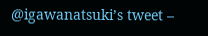@igawanatsuki’s tweet –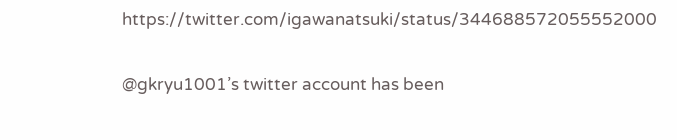https://twitter.com/igawanatsuki/status/344688572055552000

@gkryu1001’s twitter account has been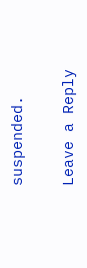suspended.

Leave a Reply